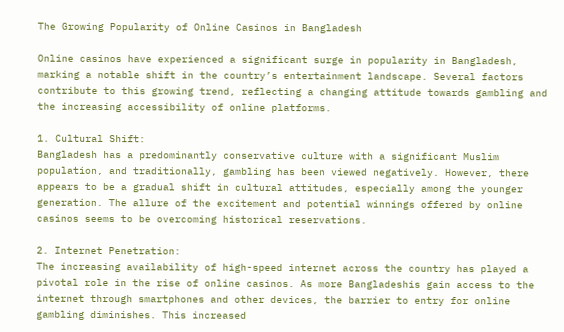The Growing Popularity of Online Casinos in Bangladesh

Online casinos have experienced a significant surge in popularity in Bangladesh, marking a notable shift in the country’s entertainment landscape. Several factors contribute to this growing trend, reflecting a changing attitude towards gambling and the increasing accessibility of online platforms.

1. Cultural Shift:
Bangladesh has a predominantly conservative culture with a significant Muslim population, and traditionally, gambling has been viewed negatively. However, there appears to be a gradual shift in cultural attitudes, especially among the younger generation. The allure of the excitement and potential winnings offered by online casinos seems to be overcoming historical reservations.

2. Internet Penetration:
The increasing availability of high-speed internet across the country has played a pivotal role in the rise of online casinos. As more Bangladeshis gain access to the internet through smartphones and other devices, the barrier to entry for online gambling diminishes. This increased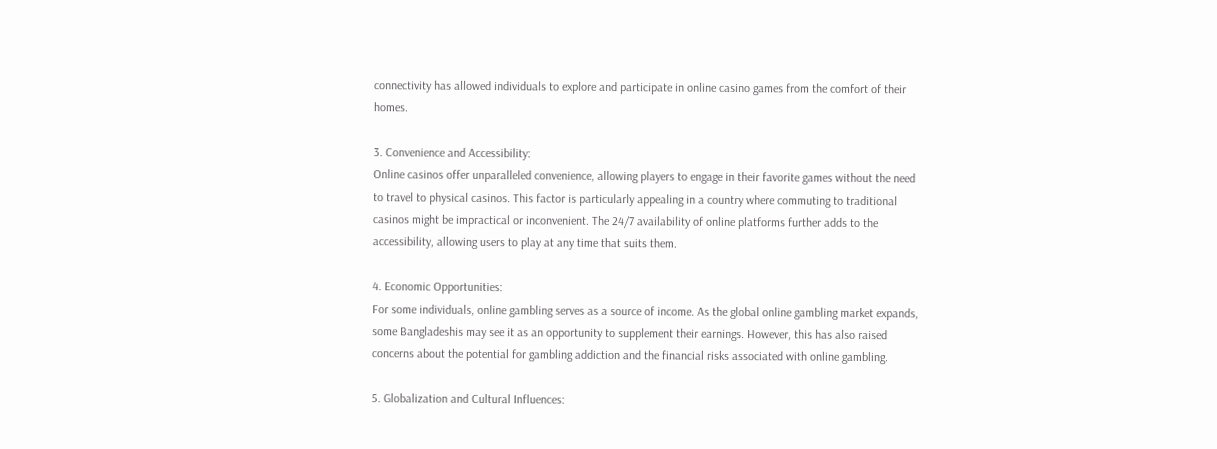connectivity has allowed individuals to explore and participate in online casino games from the comfort of their homes.

3. Convenience and Accessibility:
Online casinos offer unparalleled convenience, allowing players to engage in their favorite games without the need to travel to physical casinos. This factor is particularly appealing in a country where commuting to traditional casinos might be impractical or inconvenient. The 24/7 availability of online platforms further adds to the accessibility, allowing users to play at any time that suits them.

4. Economic Opportunities:
For some individuals, online gambling serves as a source of income. As the global online gambling market expands, some Bangladeshis may see it as an opportunity to supplement their earnings. However, this has also raised concerns about the potential for gambling addiction and the financial risks associated with online gambling.

5. Globalization and Cultural Influences: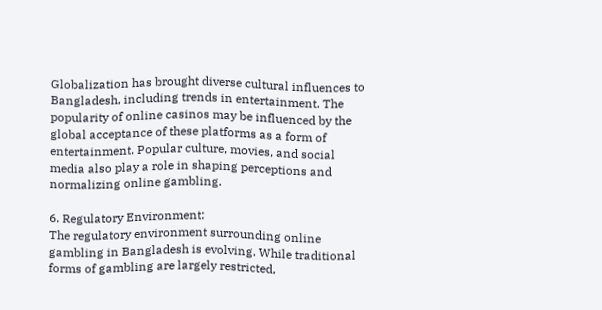Globalization has brought diverse cultural influences to Bangladesh, including trends in entertainment. The popularity of online casinos may be influenced by the global acceptance of these platforms as a form of entertainment. Popular culture, movies, and social media also play a role in shaping perceptions and normalizing online gambling.

6. Regulatory Environment:
The regulatory environment surrounding online gambling in Bangladesh is evolving. While traditional forms of gambling are largely restricted,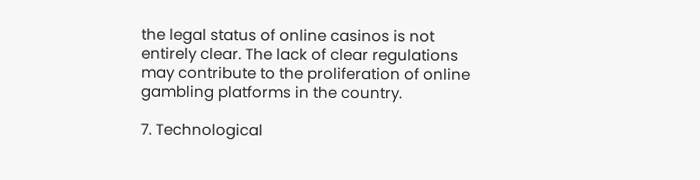the legal status of online casinos is not entirely clear. The lack of clear regulations may contribute to the proliferation of online gambling platforms in the country.

7. Technological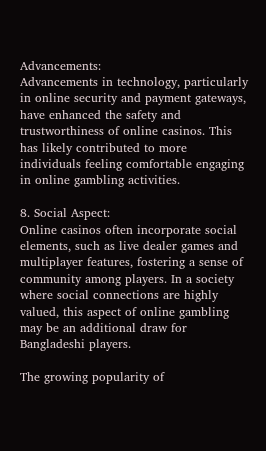Advancements:
Advancements in technology, particularly in online security and payment gateways, have enhanced the safety and trustworthiness of online casinos. This has likely contributed to more individuals feeling comfortable engaging in online gambling activities.

8. Social Aspect:
Online casinos often incorporate social elements, such as live dealer games and multiplayer features, fostering a sense of community among players. In a society where social connections are highly valued, this aspect of online gambling may be an additional draw for Bangladeshi players.

The growing popularity of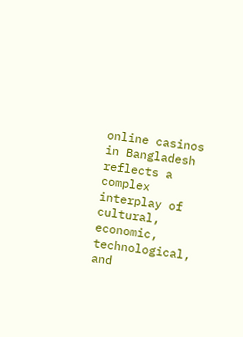online casinos in Bangladesh reflects a complex interplay of cultural, economic, technological, and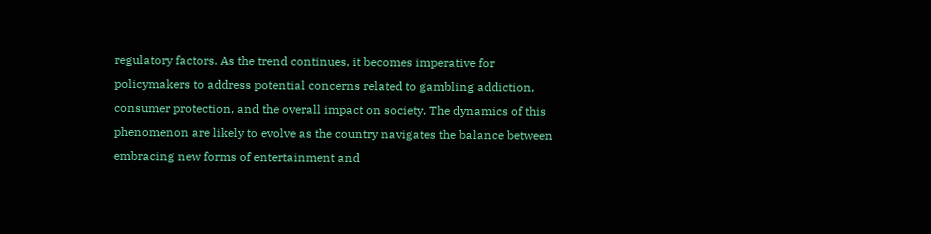regulatory factors. As the trend continues, it becomes imperative for policymakers to address potential concerns related to gambling addiction, consumer protection, and the overall impact on society. The dynamics of this phenomenon are likely to evolve as the country navigates the balance between embracing new forms of entertainment and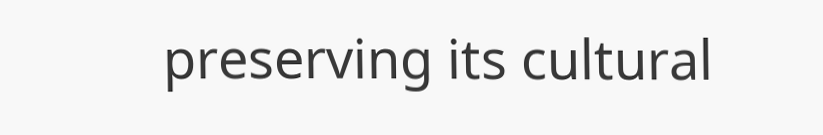preserving its cultural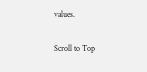values.

Scroll to Top